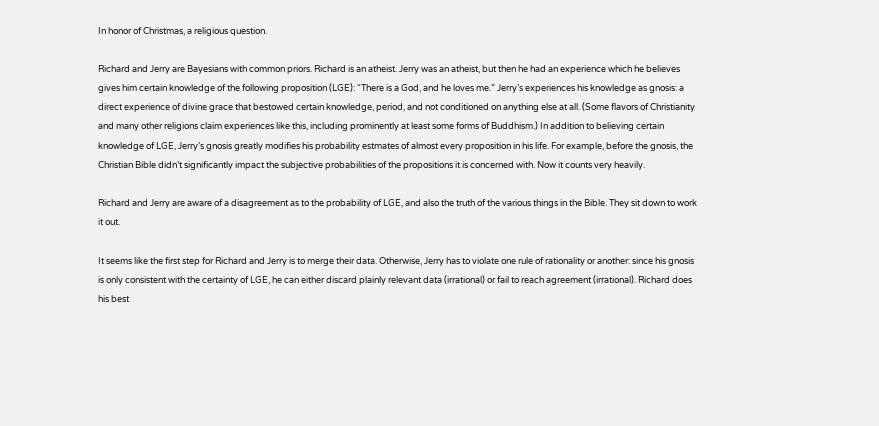In honor of Christmas, a religious question.

Richard and Jerry are Bayesians with common priors. Richard is an atheist. Jerry was an atheist, but then he had an experience which he believes gives him certain knowledge of the following proposition (LGE): “There is a God, and he loves me.” Jerry’s experiences his knowledge as gnosis: a direct experience of divine grace that bestowed certain knowledge, period, and not conditioned on anything else at all. (Some flavors of Christianity and many other religions claim experiences like this, including prominently at least some forms of Buddhism.) In addition to believing certain knowledge of LGE, Jerry’s gnosis greatly modifies his probability estmates of almost every proposition in his life. For example, before the gnosis, the Christian Bible didn’t significantly impact the subjective probabilities of the propositions it is concerned with. Now it counts very heavily.

Richard and Jerry are aware of a disagreement as to the probability of LGE, and also the truth of the various things in the Bible. They sit down to work it out.

It seems like the first step for Richard and Jerry is to merge their data. Otherwise, Jerry has to violate one rule of rationality or another: since his gnosis is only consistent with the certainty of LGE, he can either discard plainly relevant data (irrational) or fail to reach agreement (irrational). Richard does his best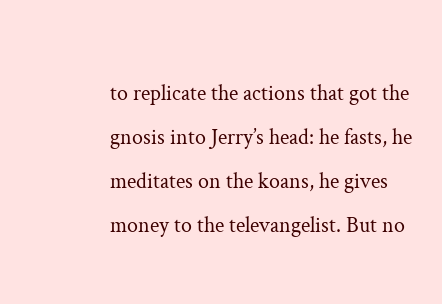to replicate the actions that got the gnosis into Jerry’s head: he fasts, he meditates on the koans, he gives money to the televangelist. But no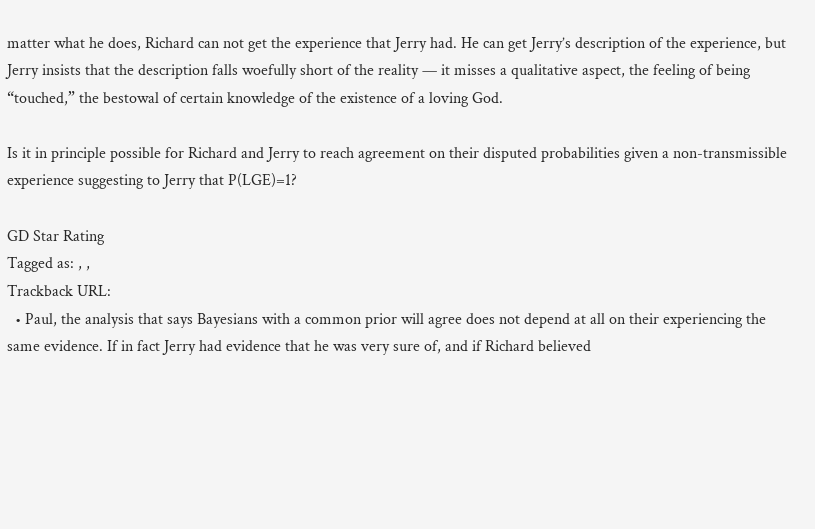matter what he does, Richard can not get the experience that Jerry had. He can get Jerry’s description of the experience, but Jerry insists that the description falls woefully short of the reality — it misses a qualitative aspect, the feeling of being “touched,” the bestowal of certain knowledge of the existence of a loving God.

Is it in principle possible for Richard and Jerry to reach agreement on their disputed probabilities given a non-transmissible experience suggesting to Jerry that P(LGE)=1?

GD Star Rating
Tagged as: , ,
Trackback URL:
  • Paul, the analysis that says Bayesians with a common prior will agree does not depend at all on their experiencing the same evidence. If in fact Jerry had evidence that he was very sure of, and if Richard believed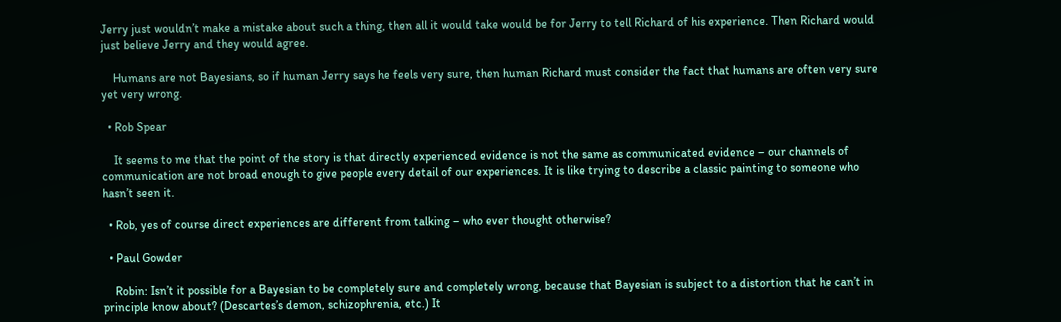Jerry just wouldn’t make a mistake about such a thing, then all it would take would be for Jerry to tell Richard of his experience. Then Richard would just believe Jerry and they would agree.

    Humans are not Bayesians, so if human Jerry says he feels very sure, then human Richard must consider the fact that humans are often very sure yet very wrong.

  • Rob Spear

    It seems to me that the point of the story is that directly experienced evidence is not the same as communicated evidence – our channels of communication are not broad enough to give people every detail of our experiences. It is like trying to describe a classic painting to someone who hasn’t seen it.

  • Rob, yes of course direct experiences are different from talking – who ever thought otherwise?

  • Paul Gowder

    Robin: Isn’t it possible for a Bayesian to be completely sure and completely wrong, because that Bayesian is subject to a distortion that he can’t in principle know about? (Descartes’s demon, schizophrenia, etc.) It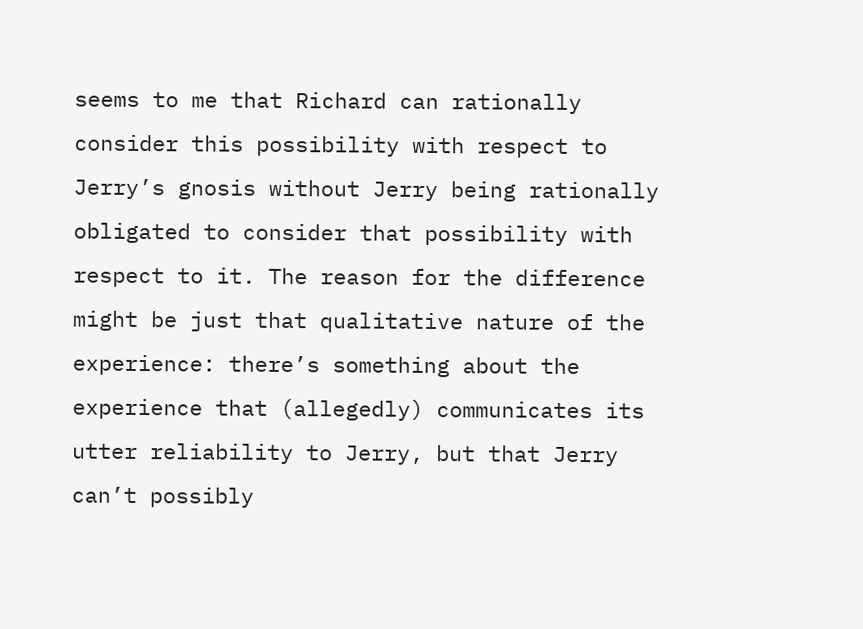seems to me that Richard can rationally consider this possibility with respect to Jerry’s gnosis without Jerry being rationally obligated to consider that possibility with respect to it. The reason for the difference might be just that qualitative nature of the experience: there’s something about the experience that (allegedly) communicates its utter reliability to Jerry, but that Jerry can’t possibly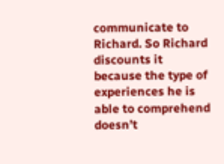communicate to Richard. So Richard discounts it because the type of experiences he is able to comprehend doesn’t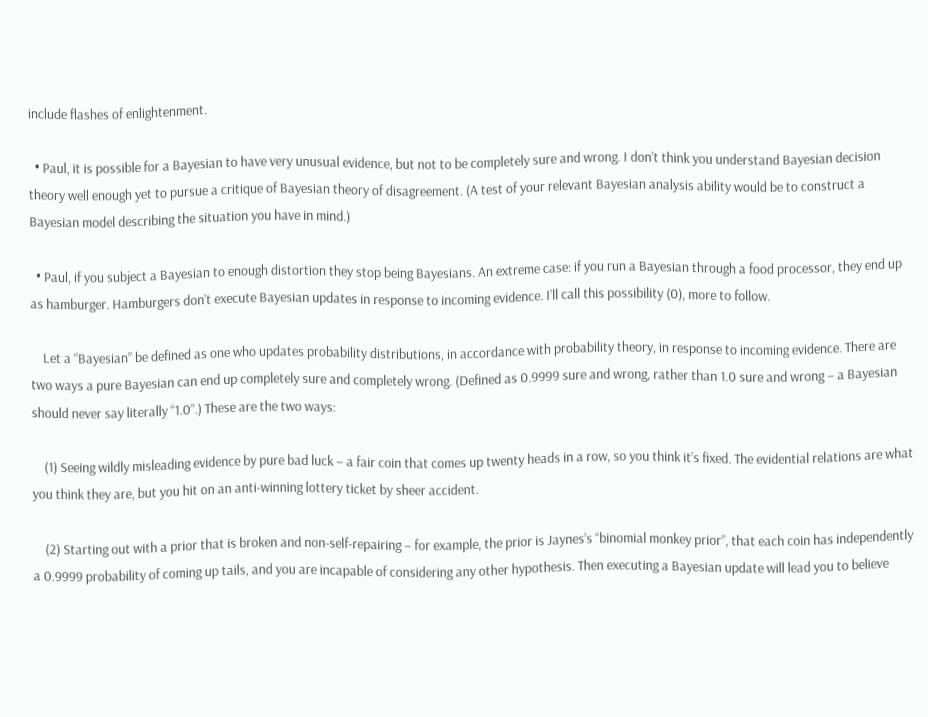include flashes of enlightenment.

  • Paul, it is possible for a Bayesian to have very unusual evidence, but not to be completely sure and wrong. I don’t think you understand Bayesian decision theory well enough yet to pursue a critique of Bayesian theory of disagreement. (A test of your relevant Bayesian analysis ability would be to construct a Bayesian model describing the situation you have in mind.)

  • Paul, if you subject a Bayesian to enough distortion they stop being Bayesians. An extreme case: if you run a Bayesian through a food processor, they end up as hamburger. Hamburgers don’t execute Bayesian updates in response to incoming evidence. I’ll call this possibility (0), more to follow.

    Let a “Bayesian” be defined as one who updates probability distributions, in accordance with probability theory, in response to incoming evidence. There are two ways a pure Bayesian can end up completely sure and completely wrong. (Defined as 0.9999 sure and wrong, rather than 1.0 sure and wrong – a Bayesian should never say literally “1.0”.) These are the two ways:

    (1) Seeing wildly misleading evidence by pure bad luck – a fair coin that comes up twenty heads in a row, so you think it’s fixed. The evidential relations are what you think they are, but you hit on an anti-winning lottery ticket by sheer accident.

    (2) Starting out with a prior that is broken and non-self-repairing – for example, the prior is Jaynes’s “binomial monkey prior”, that each coin has independently a 0.9999 probability of coming up tails, and you are incapable of considering any other hypothesis. Then executing a Bayesian update will lead you to believe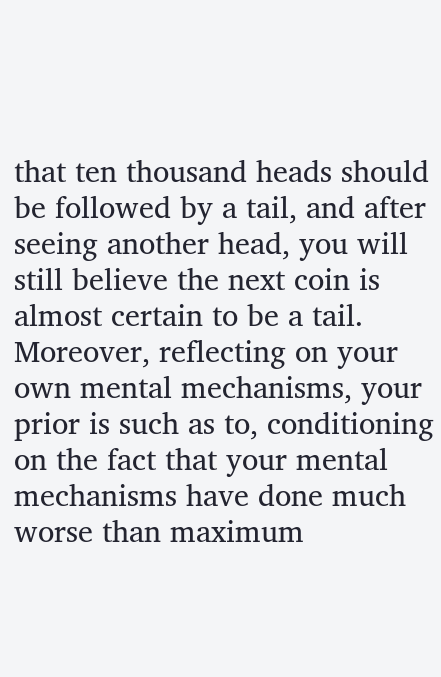that ten thousand heads should be followed by a tail, and after seeing another head, you will still believe the next coin is almost certain to be a tail. Moreover, reflecting on your own mental mechanisms, your prior is such as to, conditioning on the fact that your mental mechanisms have done much worse than maximum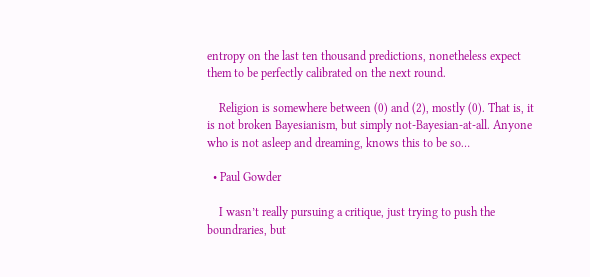entropy on the last ten thousand predictions, nonetheless expect them to be perfectly calibrated on the next round.

    Religion is somewhere between (0) and (2), mostly (0). That is, it is not broken Bayesianism, but simply not-Bayesian-at-all. Anyone who is not asleep and dreaming, knows this to be so…

  • Paul Gowder

    I wasn’t really pursuing a critique, just trying to push the boundraries, but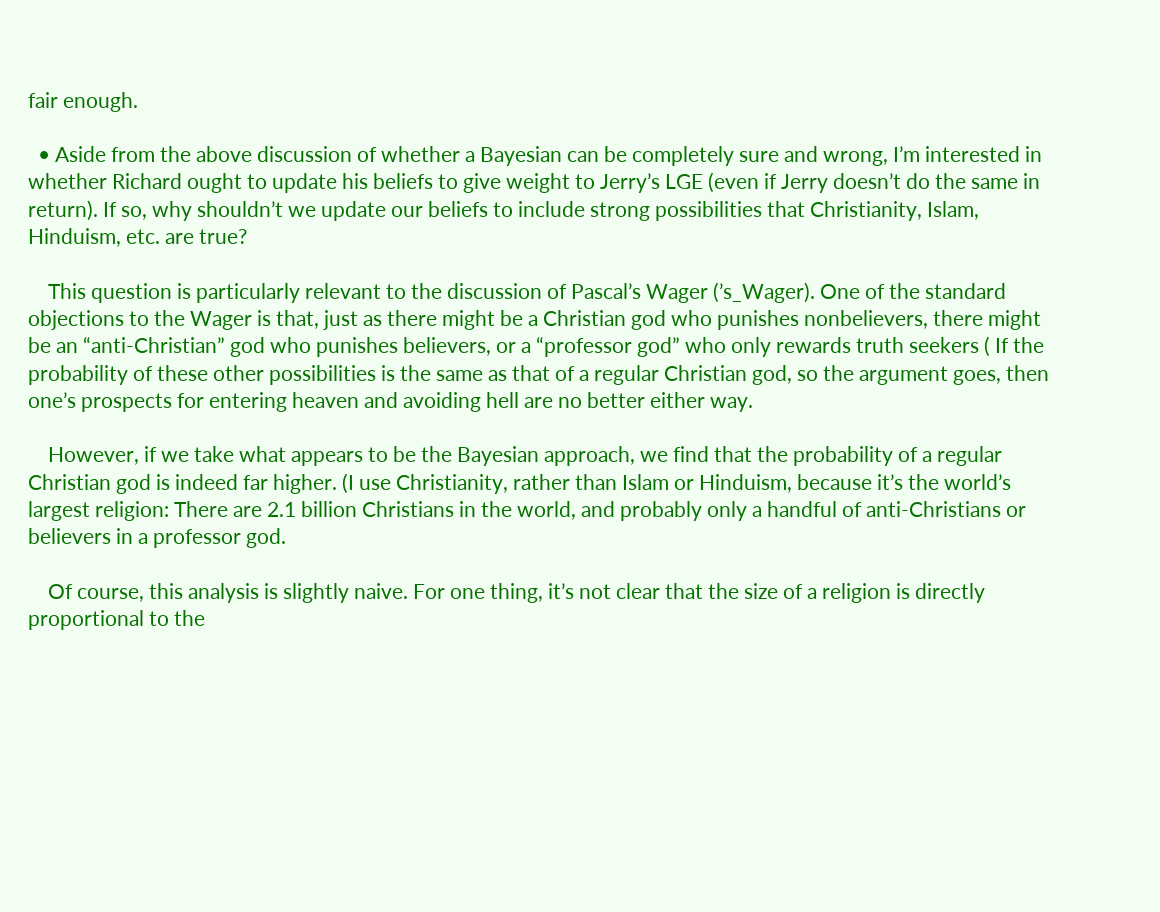fair enough.

  • Aside from the above discussion of whether a Bayesian can be completely sure and wrong, I’m interested in whether Richard ought to update his beliefs to give weight to Jerry’s LGE (even if Jerry doesn’t do the same in return). If so, why shouldn’t we update our beliefs to include strong possibilities that Christianity, Islam, Hinduism, etc. are true?

    This question is particularly relevant to the discussion of Pascal’s Wager (’s_Wager). One of the standard objections to the Wager is that, just as there might be a Christian god who punishes nonbelievers, there might be an “anti-Christian” god who punishes believers, or a “professor god” who only rewards truth seekers ( If the probability of these other possibilities is the same as that of a regular Christian god, so the argument goes, then one’s prospects for entering heaven and avoiding hell are no better either way.

    However, if we take what appears to be the Bayesian approach, we find that the probability of a regular Christian god is indeed far higher. (I use Christianity, rather than Islam or Hinduism, because it’s the world’s largest religion: There are 2.1 billion Christians in the world, and probably only a handful of anti-Christians or believers in a professor god.

    Of course, this analysis is slightly naive. For one thing, it’s not clear that the size of a religion is directly proportional to the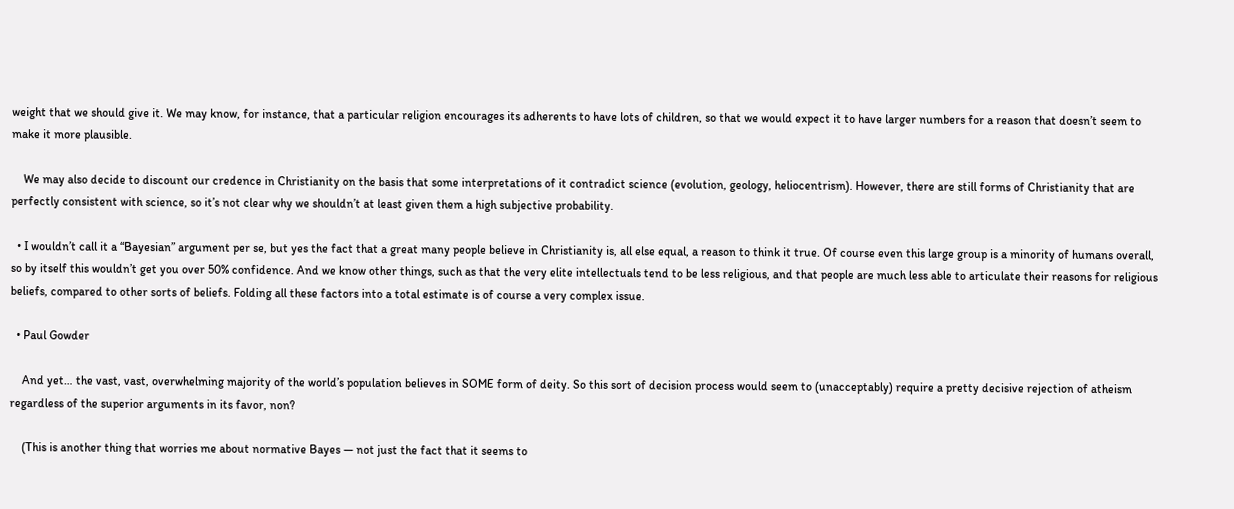weight that we should give it. We may know, for instance, that a particular religion encourages its adherents to have lots of children, so that we would expect it to have larger numbers for a reason that doesn’t seem to make it more plausible.

    We may also decide to discount our credence in Christianity on the basis that some interpretations of it contradict science (evolution, geology, heliocentrism). However, there are still forms of Christianity that are perfectly consistent with science, so it’s not clear why we shouldn’t at least given them a high subjective probability.

  • I wouldn’t call it a “Bayesian” argument per se, but yes the fact that a great many people believe in Christianity is, all else equal, a reason to think it true. Of course even this large group is a minority of humans overall, so by itself this wouldn’t get you over 50% confidence. And we know other things, such as that the very elite intellectuals tend to be less religious, and that people are much less able to articulate their reasons for religious beliefs, compared to other sorts of beliefs. Folding all these factors into a total estimate is of course a very complex issue.

  • Paul Gowder

    And yet… the vast, vast, overwhelming majority of the world’s population believes in SOME form of deity. So this sort of decision process would seem to (unacceptably) require a pretty decisive rejection of atheism regardless of the superior arguments in its favor, non?

    (This is another thing that worries me about normative Bayes — not just the fact that it seems to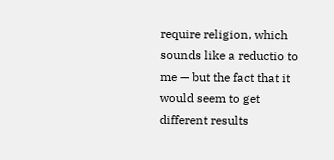require religion, which sounds like a reductio to me — but the fact that it would seem to get different results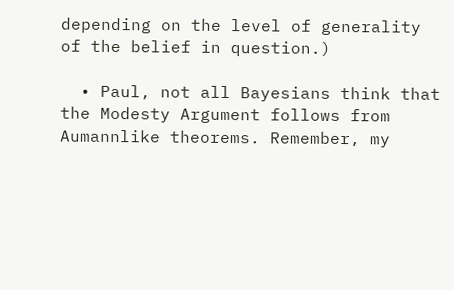depending on the level of generality of the belief in question.)

  • Paul, not all Bayesians think that the Modesty Argument follows from Aumannlike theorems. Remember, my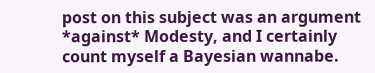post on this subject was an argument *against* Modesty, and I certainly count myself a Bayesian wannabe.